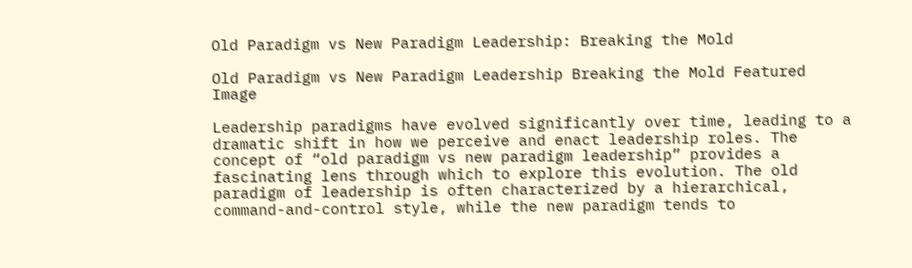Old Paradigm vs New Paradigm Leadership: Breaking the Mold

Old Paradigm vs New Paradigm Leadership Breaking the Mold Featured Image

Leadership paradigms have evolved significantly over time, leading to a dramatic shift in how we perceive and enact leadership roles. The concept of “old paradigm vs new paradigm leadership” provides a fascinating lens through which to explore this evolution. The old paradigm of leadership is often characterized by a hierarchical, command-and-control style, while the new paradigm tends to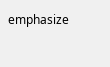emphasize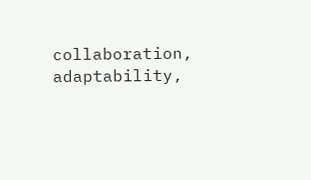collaboration, adaptability,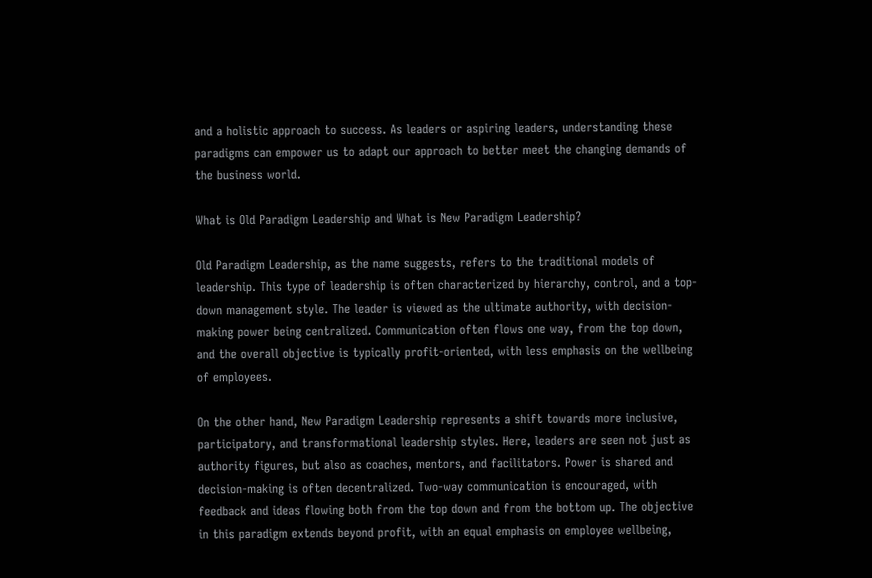and a holistic approach to success. As leaders or aspiring leaders, understanding these paradigms can empower us to adapt our approach to better meet the changing demands of the business world.

What is Old Paradigm Leadership and What is New Paradigm Leadership?

Old Paradigm Leadership, as the name suggests, refers to the traditional models of leadership. This type of leadership is often characterized by hierarchy, control, and a top-down management style. The leader is viewed as the ultimate authority, with decision-making power being centralized. Communication often flows one way, from the top down, and the overall objective is typically profit-oriented, with less emphasis on the wellbeing of employees.

On the other hand, New Paradigm Leadership represents a shift towards more inclusive, participatory, and transformational leadership styles. Here, leaders are seen not just as authority figures, but also as coaches, mentors, and facilitators. Power is shared and decision-making is often decentralized. Two-way communication is encouraged, with feedback and ideas flowing both from the top down and from the bottom up. The objective in this paradigm extends beyond profit, with an equal emphasis on employee wellbeing,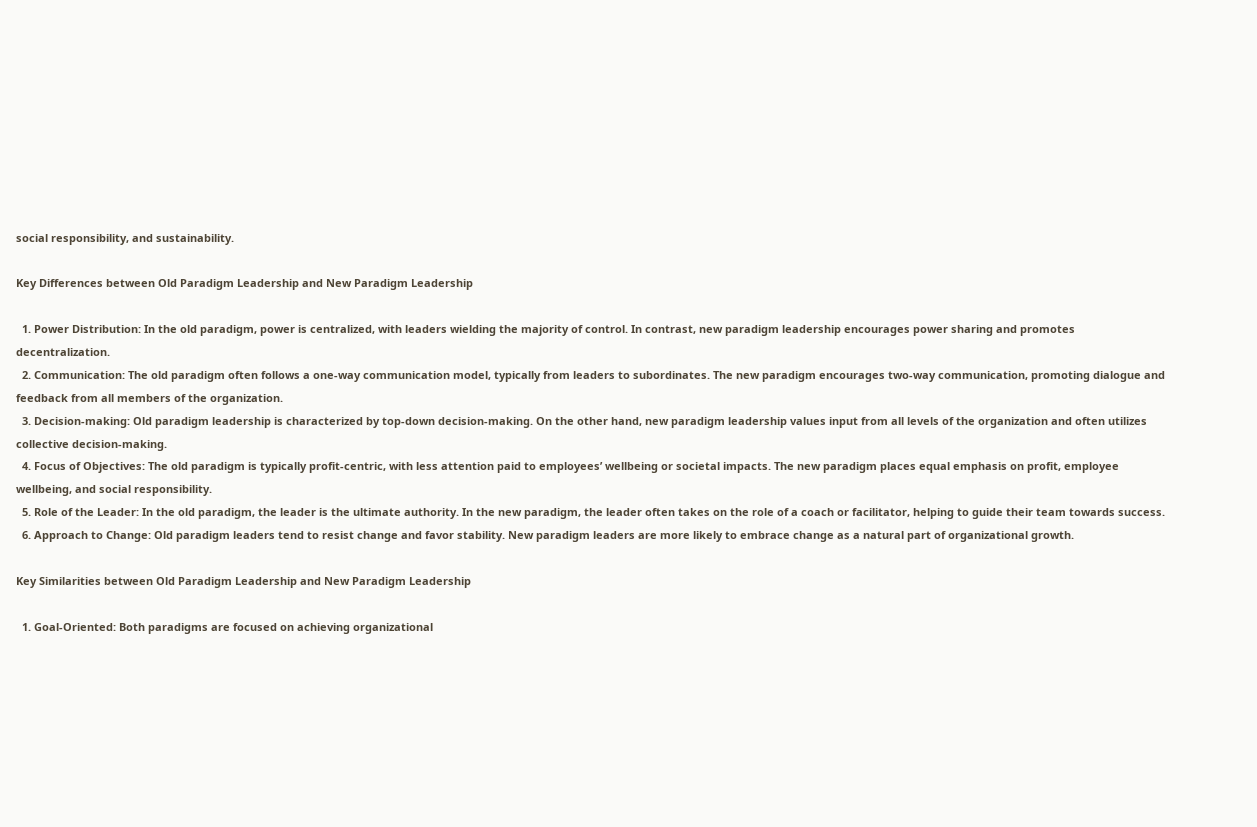social responsibility, and sustainability.

Key Differences between Old Paradigm Leadership and New Paradigm Leadership

  1. Power Distribution: In the old paradigm, power is centralized, with leaders wielding the majority of control. In contrast, new paradigm leadership encourages power sharing and promotes decentralization.
  2. Communication: The old paradigm often follows a one-way communication model, typically from leaders to subordinates. The new paradigm encourages two-way communication, promoting dialogue and feedback from all members of the organization.
  3. Decision-making: Old paradigm leadership is characterized by top-down decision-making. On the other hand, new paradigm leadership values input from all levels of the organization and often utilizes collective decision-making.
  4. Focus of Objectives: The old paradigm is typically profit-centric, with less attention paid to employees’ wellbeing or societal impacts. The new paradigm places equal emphasis on profit, employee wellbeing, and social responsibility.
  5. Role of the Leader: In the old paradigm, the leader is the ultimate authority. In the new paradigm, the leader often takes on the role of a coach or facilitator, helping to guide their team towards success.
  6. Approach to Change: Old paradigm leaders tend to resist change and favor stability. New paradigm leaders are more likely to embrace change as a natural part of organizational growth.

Key Similarities between Old Paradigm Leadership and New Paradigm Leadership

  1. Goal-Oriented: Both paradigms are focused on achieving organizational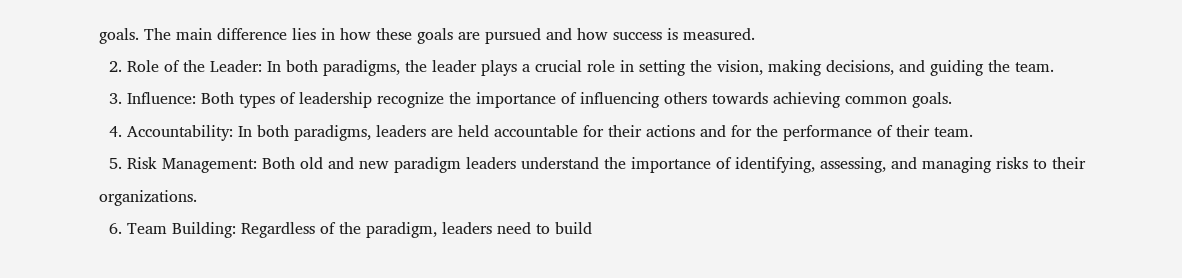goals. The main difference lies in how these goals are pursued and how success is measured.
  2. Role of the Leader: In both paradigms, the leader plays a crucial role in setting the vision, making decisions, and guiding the team.
  3. Influence: Both types of leadership recognize the importance of influencing others towards achieving common goals.
  4. Accountability: In both paradigms, leaders are held accountable for their actions and for the performance of their team.
  5. Risk Management: Both old and new paradigm leaders understand the importance of identifying, assessing, and managing risks to their organizations.
  6. Team Building: Regardless of the paradigm, leaders need to build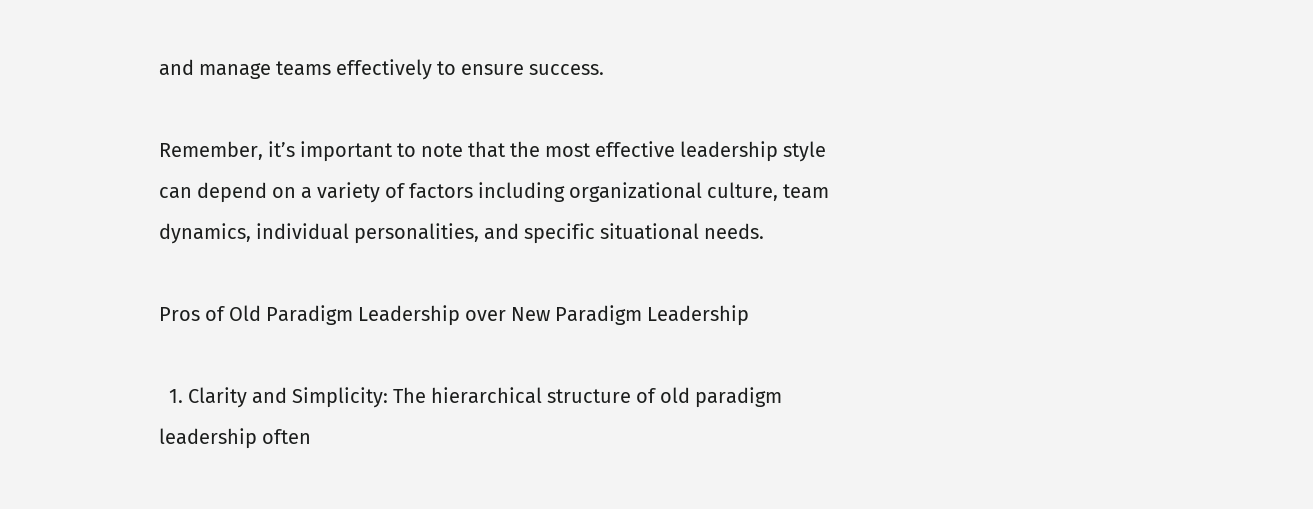and manage teams effectively to ensure success.

Remember, it’s important to note that the most effective leadership style can depend on a variety of factors including organizational culture, team dynamics, individual personalities, and specific situational needs.

Pros of Old Paradigm Leadership over New Paradigm Leadership

  1. Clarity and Simplicity: The hierarchical structure of old paradigm leadership often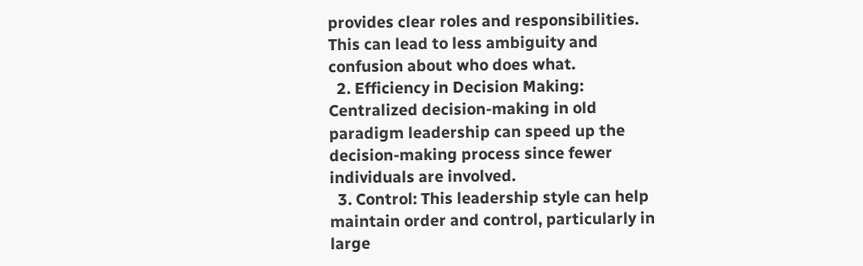provides clear roles and responsibilities. This can lead to less ambiguity and confusion about who does what.
  2. Efficiency in Decision Making: Centralized decision-making in old paradigm leadership can speed up the decision-making process since fewer individuals are involved.
  3. Control: This leadership style can help maintain order and control, particularly in large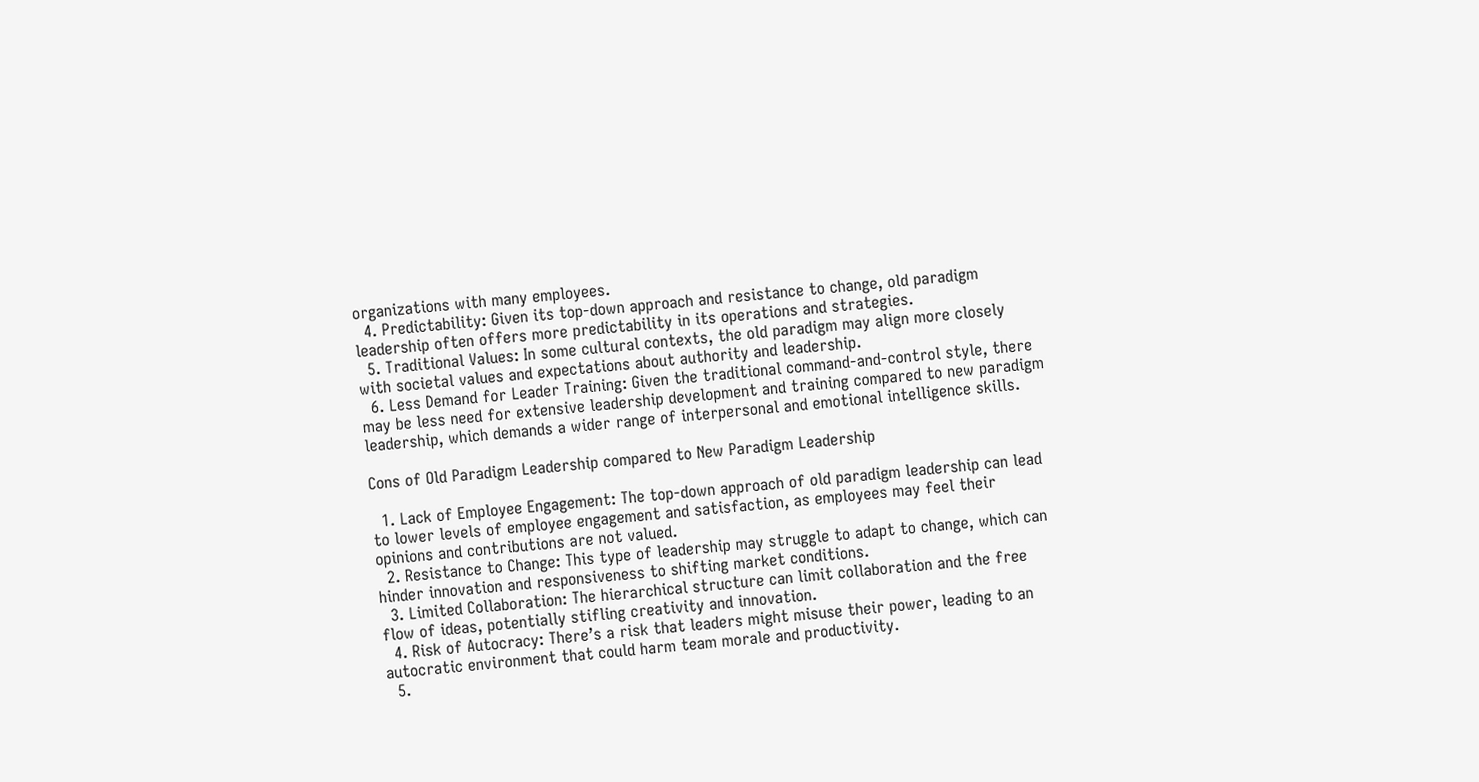organizations with many employees.
  4. Predictability: Given its top-down approach and resistance to change, old paradigm leadership often offers more predictability in its operations and strategies.
  5. Traditional Values: In some cultural contexts, the old paradigm may align more closely with societal values and expectations about authority and leadership.
  6. Less Demand for Leader Training: Given the traditional command-and-control style, there may be less need for extensive leadership development and training compared to new paradigm leadership, which demands a wider range of interpersonal and emotional intelligence skills.

Cons of Old Paradigm Leadership compared to New Paradigm Leadership

  1. Lack of Employee Engagement: The top-down approach of old paradigm leadership can lead to lower levels of employee engagement and satisfaction, as employees may feel their opinions and contributions are not valued.
  2. Resistance to Change: This type of leadership may struggle to adapt to change, which can hinder innovation and responsiveness to shifting market conditions.
  3. Limited Collaboration: The hierarchical structure can limit collaboration and the free flow of ideas, potentially stifling creativity and innovation.
  4. Risk of Autocracy: There’s a risk that leaders might misuse their power, leading to an autocratic environment that could harm team morale and productivity.
  5.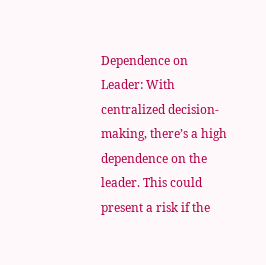Dependence on Leader: With centralized decision-making, there’s a high dependence on the leader. This could present a risk if the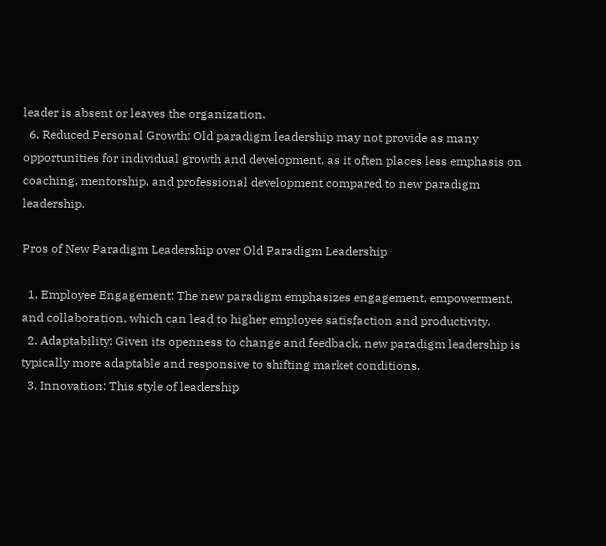leader is absent or leaves the organization.
  6. Reduced Personal Growth: Old paradigm leadership may not provide as many opportunities for individual growth and development, as it often places less emphasis on coaching, mentorship, and professional development compared to new paradigm leadership.

Pros of New Paradigm Leadership over Old Paradigm Leadership

  1. Employee Engagement: The new paradigm emphasizes engagement, empowerment, and collaboration, which can lead to higher employee satisfaction and productivity.
  2. Adaptability: Given its openness to change and feedback, new paradigm leadership is typically more adaptable and responsive to shifting market conditions.
  3. Innovation: This style of leadership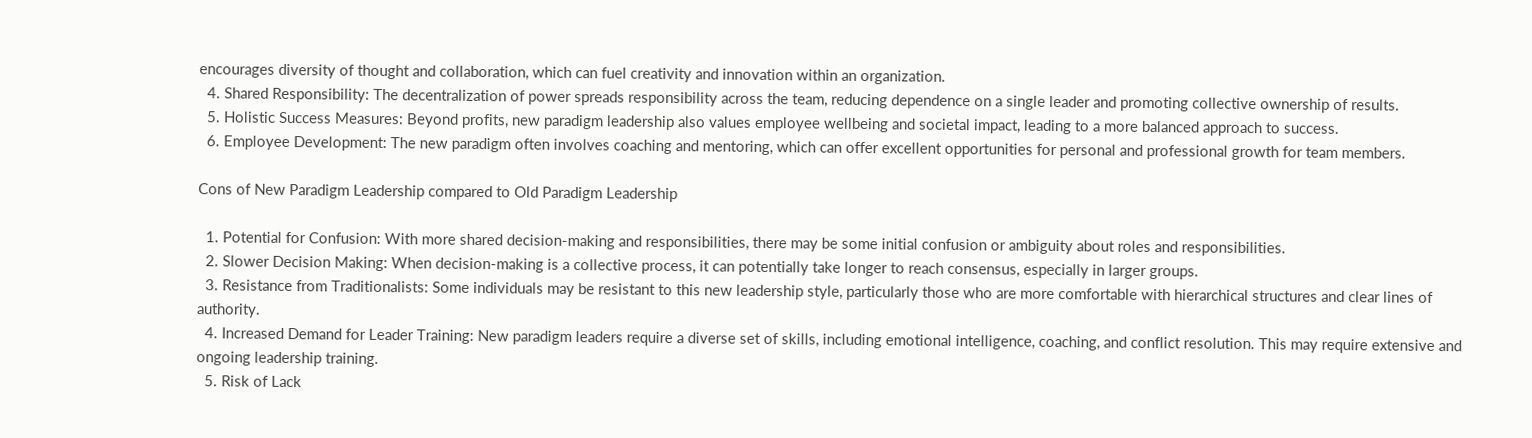encourages diversity of thought and collaboration, which can fuel creativity and innovation within an organization.
  4. Shared Responsibility: The decentralization of power spreads responsibility across the team, reducing dependence on a single leader and promoting collective ownership of results.
  5. Holistic Success Measures: Beyond profits, new paradigm leadership also values employee wellbeing and societal impact, leading to a more balanced approach to success.
  6. Employee Development: The new paradigm often involves coaching and mentoring, which can offer excellent opportunities for personal and professional growth for team members.

Cons of New Paradigm Leadership compared to Old Paradigm Leadership

  1. Potential for Confusion: With more shared decision-making and responsibilities, there may be some initial confusion or ambiguity about roles and responsibilities.
  2. Slower Decision Making: When decision-making is a collective process, it can potentially take longer to reach consensus, especially in larger groups.
  3. Resistance from Traditionalists: Some individuals may be resistant to this new leadership style, particularly those who are more comfortable with hierarchical structures and clear lines of authority.
  4. Increased Demand for Leader Training: New paradigm leaders require a diverse set of skills, including emotional intelligence, coaching, and conflict resolution. This may require extensive and ongoing leadership training.
  5. Risk of Lack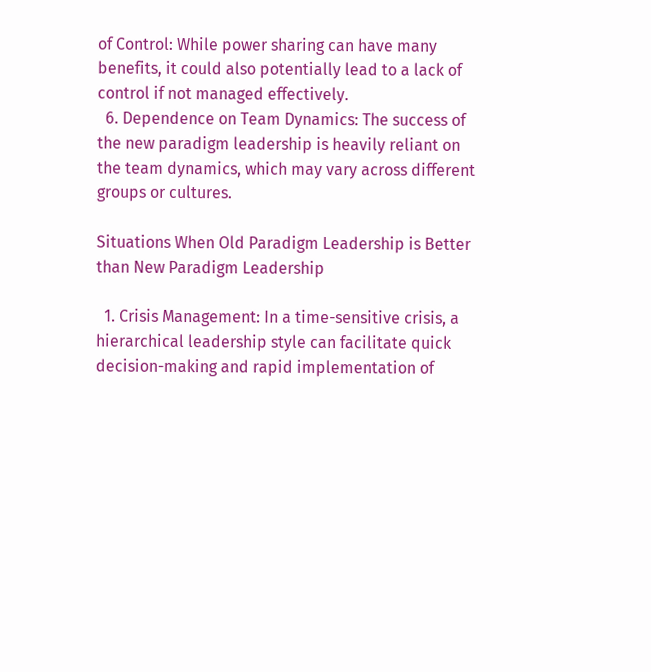of Control: While power sharing can have many benefits, it could also potentially lead to a lack of control if not managed effectively.
  6. Dependence on Team Dynamics: The success of the new paradigm leadership is heavily reliant on the team dynamics, which may vary across different groups or cultures.

Situations When Old Paradigm Leadership is Better than New Paradigm Leadership

  1. Crisis Management: In a time-sensitive crisis, a hierarchical leadership style can facilitate quick decision-making and rapid implementation of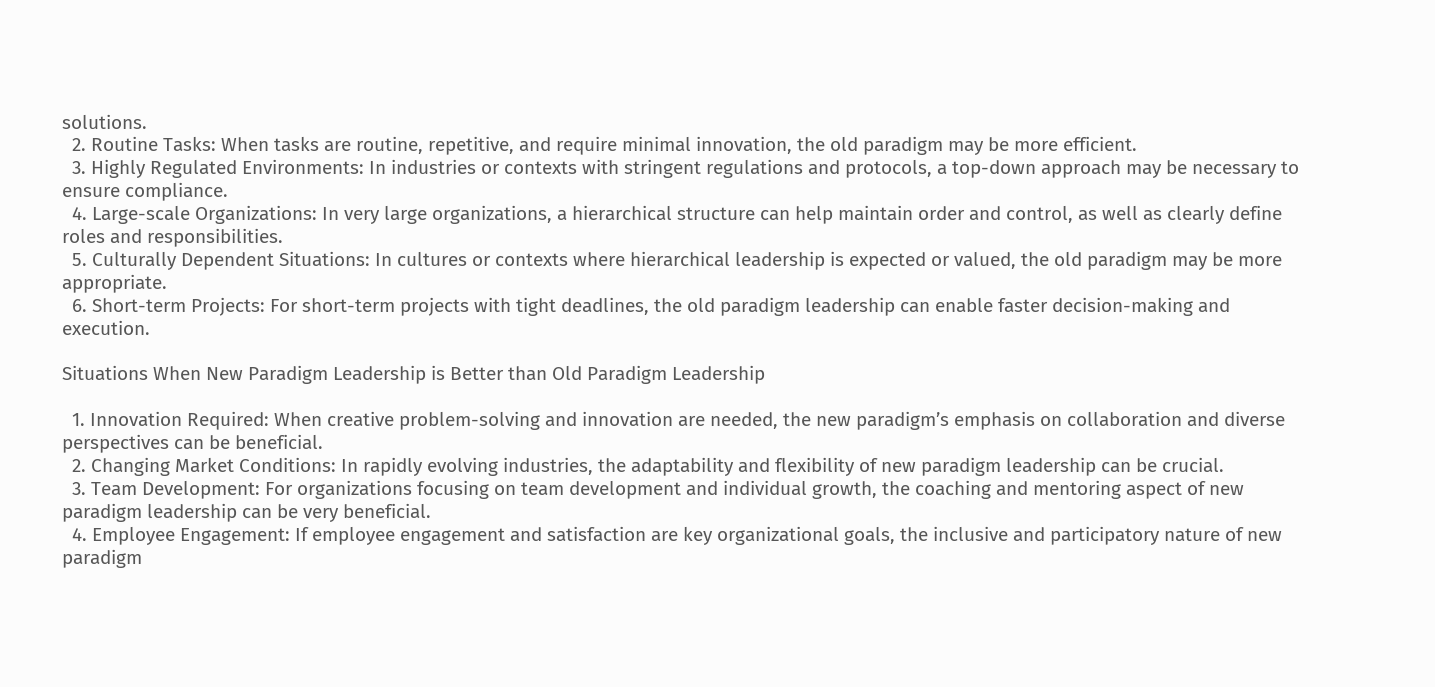solutions.
  2. Routine Tasks: When tasks are routine, repetitive, and require minimal innovation, the old paradigm may be more efficient.
  3. Highly Regulated Environments: In industries or contexts with stringent regulations and protocols, a top-down approach may be necessary to ensure compliance.
  4. Large-scale Organizations: In very large organizations, a hierarchical structure can help maintain order and control, as well as clearly define roles and responsibilities.
  5. Culturally Dependent Situations: In cultures or contexts where hierarchical leadership is expected or valued, the old paradigm may be more appropriate.
  6. Short-term Projects: For short-term projects with tight deadlines, the old paradigm leadership can enable faster decision-making and execution.

Situations When New Paradigm Leadership is Better than Old Paradigm Leadership

  1. Innovation Required: When creative problem-solving and innovation are needed, the new paradigm’s emphasis on collaboration and diverse perspectives can be beneficial.
  2. Changing Market Conditions: In rapidly evolving industries, the adaptability and flexibility of new paradigm leadership can be crucial.
  3. Team Development: For organizations focusing on team development and individual growth, the coaching and mentoring aspect of new paradigm leadership can be very beneficial.
  4. Employee Engagement: If employee engagement and satisfaction are key organizational goals, the inclusive and participatory nature of new paradigm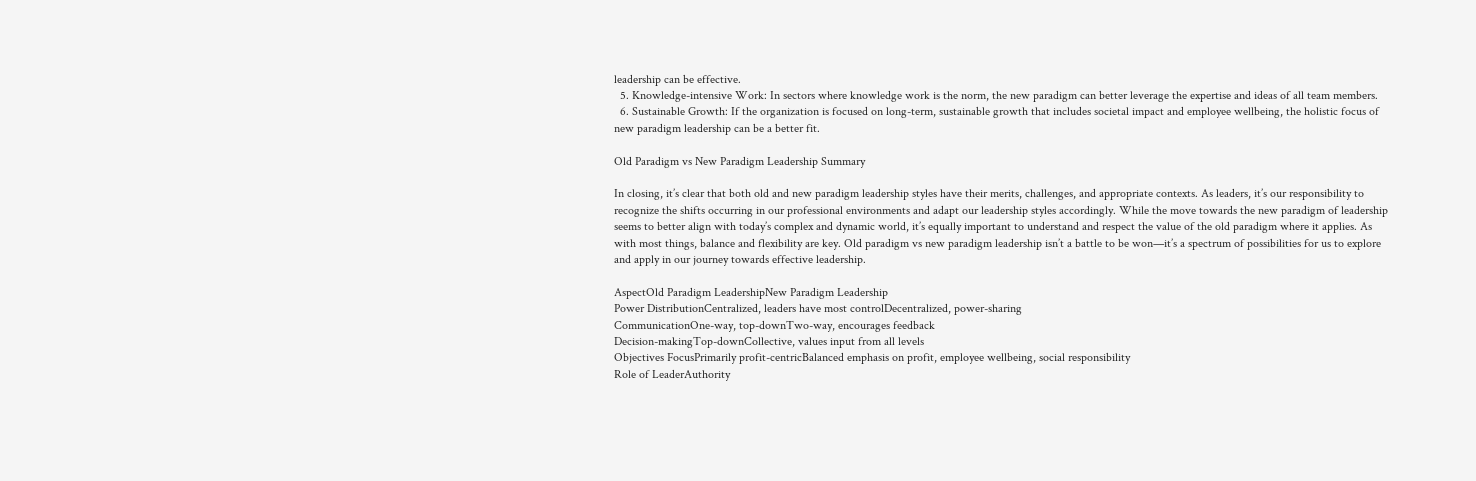leadership can be effective.
  5. Knowledge-intensive Work: In sectors where knowledge work is the norm, the new paradigm can better leverage the expertise and ideas of all team members.
  6. Sustainable Growth: If the organization is focused on long-term, sustainable growth that includes societal impact and employee wellbeing, the holistic focus of new paradigm leadership can be a better fit.

Old Paradigm vs New Paradigm Leadership Summary

In closing, it’s clear that both old and new paradigm leadership styles have their merits, challenges, and appropriate contexts. As leaders, it’s our responsibility to recognize the shifts occurring in our professional environments and adapt our leadership styles accordingly. While the move towards the new paradigm of leadership seems to better align with today’s complex and dynamic world, it’s equally important to understand and respect the value of the old paradigm where it applies. As with most things, balance and flexibility are key. Old paradigm vs new paradigm leadership isn’t a battle to be won—it’s a spectrum of possibilities for us to explore and apply in our journey towards effective leadership.

AspectOld Paradigm LeadershipNew Paradigm Leadership
Power DistributionCentralized, leaders have most controlDecentralized, power-sharing
CommunicationOne-way, top-downTwo-way, encourages feedback
Decision-makingTop-downCollective, values input from all levels
Objectives FocusPrimarily profit-centricBalanced emphasis on profit, employee wellbeing, social responsibility
Role of LeaderAuthority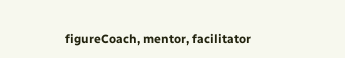figureCoach, mentor, facilitator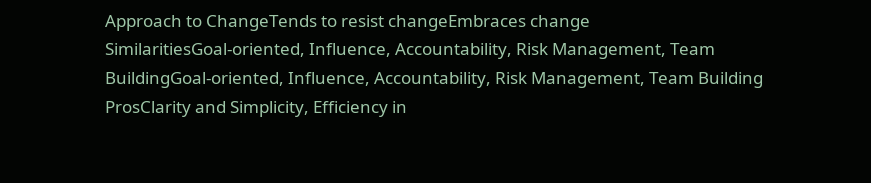Approach to ChangeTends to resist changeEmbraces change
SimilaritiesGoal-oriented, Influence, Accountability, Risk Management, Team BuildingGoal-oriented, Influence, Accountability, Risk Management, Team Building
ProsClarity and Simplicity, Efficiency in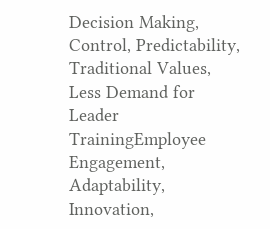Decision Making, Control, Predictability, Traditional Values, Less Demand for Leader TrainingEmployee Engagement, Adaptability, Innovation,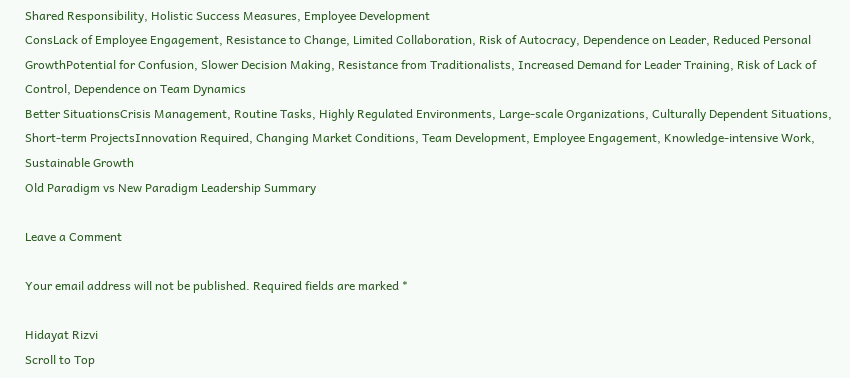Shared Responsibility, Holistic Success Measures, Employee Development
ConsLack of Employee Engagement, Resistance to Change, Limited Collaboration, Risk of Autocracy, Dependence on Leader, Reduced Personal GrowthPotential for Confusion, Slower Decision Making, Resistance from Traditionalists, Increased Demand for Leader Training, Risk of Lack of Control, Dependence on Team Dynamics
Better SituationsCrisis Management, Routine Tasks, Highly Regulated Environments, Large-scale Organizations, Culturally Dependent Situations, Short-term ProjectsInnovation Required, Changing Market Conditions, Team Development, Employee Engagement, Knowledge-intensive Work, Sustainable Growth
Old Paradigm vs New Paradigm Leadership Summary

Leave a Comment

Your email address will not be published. Required fields are marked *

Hidayat Rizvi
Scroll to Top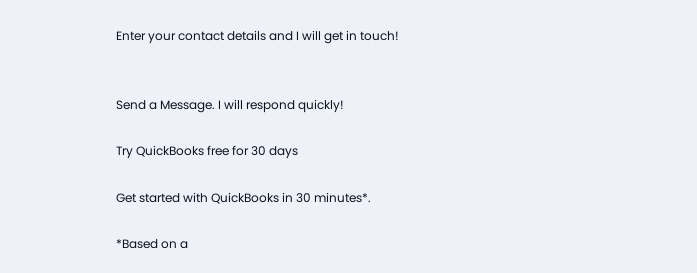Enter your contact details and I will get in touch!


Send a Message. I will respond quickly!

Try QuickBooks free for 30 days

Get started with QuickBooks in 30 minutes*.

*Based on a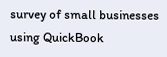survey of small businesses using QuickBook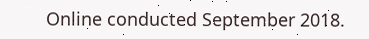Online conducted September 2018.